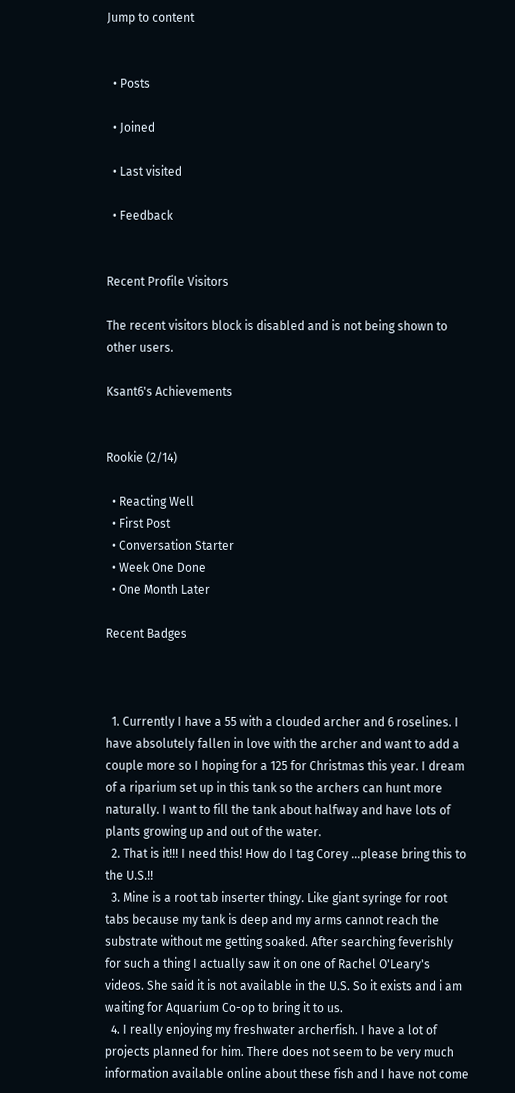Jump to content


  • Posts

  • Joined

  • Last visited

  • Feedback


Recent Profile Visitors

The recent visitors block is disabled and is not being shown to other users.

Ksant6's Achievements


Rookie (2/14)

  • Reacting Well
  • First Post
  • Conversation Starter
  • Week One Done
  • One Month Later

Recent Badges



  1. Currently I have a 55 with a clouded archer and 6 roselines. I have absolutely fallen in love with the archer and want to add a couple more so I hoping for a 125 for Christmas this year. I dream of a riparium set up in this tank so the archers can hunt more naturally. I want to fill the tank about halfway and have lots of plants growing up and out of the water.
  2. That is it!!! I need this! How do I tag Corey ...please bring this to the U.S.!!
  3. Mine is a root tab inserter thingy. Like giant syringe for root tabs because my tank is deep and my arms cannot reach the substrate without me getting soaked. After searching feverishly for such a thing I actually saw it on one of Rachel O'Leary's videos. She said it is not available in the U.S. So it exists and i am waiting for Aquarium Co-op to bring it to us.
  4. I really enjoying my freshwater archerfish. I have a lot of projects planned for him. There does not seem to be very much information available online about these fish and I have not come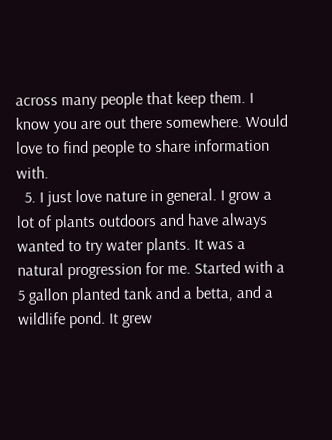across many people that keep them. I know you are out there somewhere. Would love to find people to share information with.
  5. I just love nature in general. I grow a lot of plants outdoors and have always wanted to try water plants. It was a natural progression for me. Started with a 5 gallon planted tank and a betta, and a wildlife pond. It grew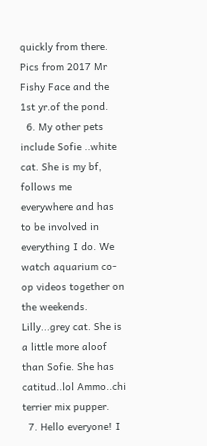quickly from there. Pics from 2017 Mr Fishy Face and the 1st yr.of the pond.
  6. My other pets include Sofie ..white cat. She is my bf, follows me everywhere and has to be involved in everything I do. We watch aquarium co-op videos together on the weekends. Lilly...grey cat. She is a little more aloof than Sofie. She has catitud..lol Ammo..chi terrier mix pupper.
  7. Hello everyone! I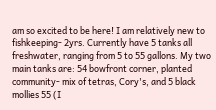am so excited to be here! I am relatively new to fishkeeping- 2yrs. Currently have 5 tanks all freshwater, ranging from 5 to 55 gallons. My two main tanks are: 54 bowfront corner, planted community- mix of tetras, Cory's, and 5 black mollies 55 (I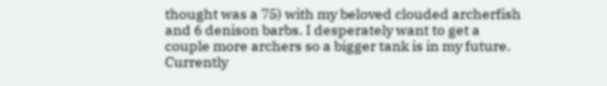thought was a 75) with my beloved clouded archerfish and 6 denison barbs. I desperately want to get a couple more archers so a bigger tank is in my future. Currently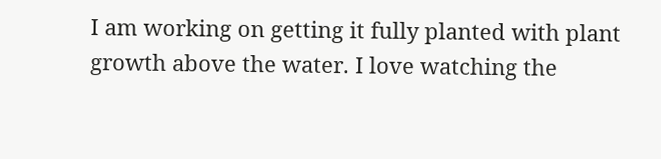I am working on getting it fully planted with plant growth above the water. I love watching the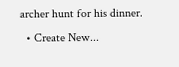archer hunt for his dinner.
  • Create New...